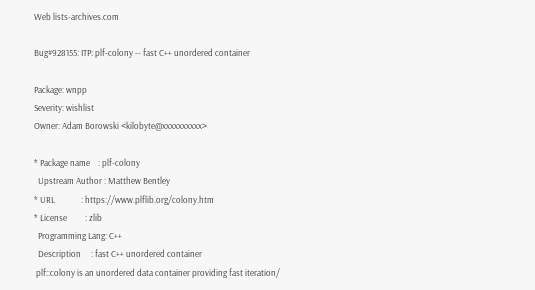Web lists-archives.com

Bug#928155: ITP: plf-colony -- fast C++ unordered container

Package: wnpp
Severity: wishlist
Owner: Adam Borowski <kilobyte@xxxxxxxxxx>

* Package name    : plf-colony
  Upstream Author : Matthew Bentley
* URL             : https://www.plflib.org/colony.htm
* License         : zlib
  Programming Lang: C++
  Description     : fast C++ unordered container
 plf::colony is an unordered data container providing fast iteration/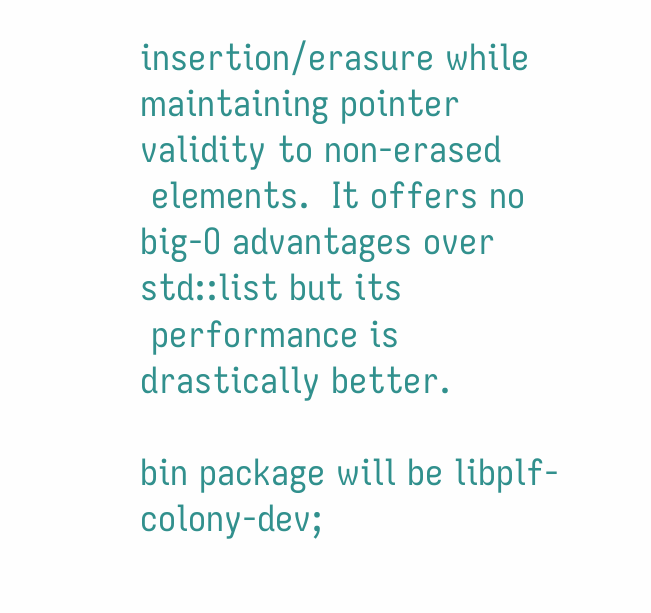insertion/erasure while maintaining pointer validity to non-erased
 elements.  It offers no big-O advantages over std::list but its
 performance is drastically better.

bin package will be libplf-colony-dev;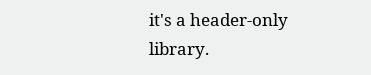it's a header-only library.